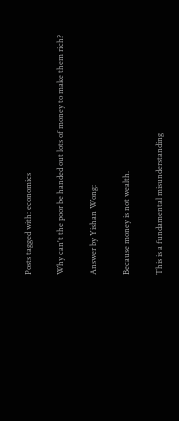Posts tagged with: economics

Why can't the poor be handed out lots of money to make them rich?

Answer by Yishan Wong:

Because money is not wealth.

This is a fundamental misunderstanding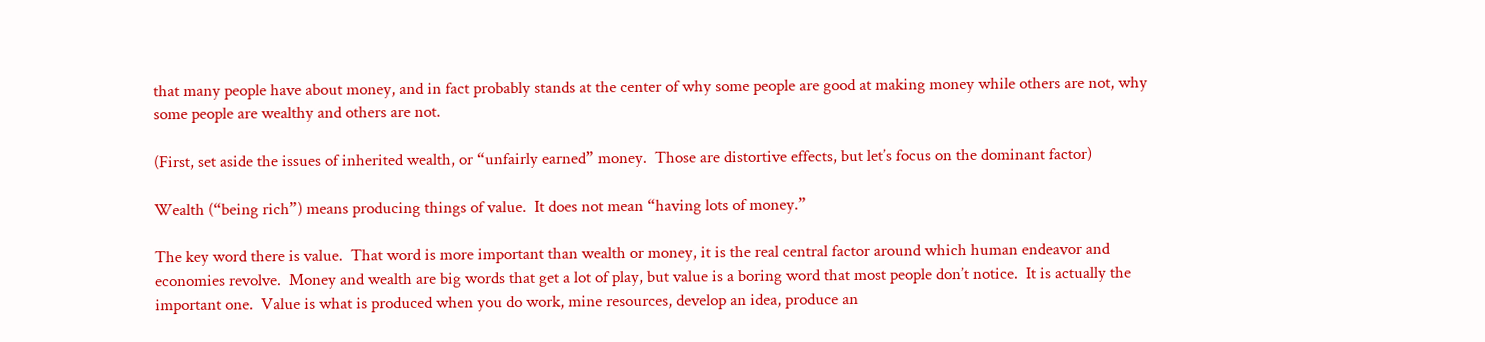that many people have about money, and in fact probably stands at the center of why some people are good at making money while others are not, why some people are wealthy and others are not.

(First, set aside the issues of inherited wealth, or “unfairly earned” money.  Those are distortive effects, but let’s focus on the dominant factor)

Wealth (“being rich”) means producing things of value.  It does not mean “having lots of money.”

The key word there is value.  That word is more important than wealth or money, it is the real central factor around which human endeavor and economies revolve.  Money and wealth are big words that get a lot of play, but value is a boring word that most people don’t notice.  It is actually the important one.  Value is what is produced when you do work, mine resources, develop an idea, produce an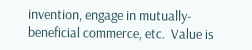invention, engage in mutually-beneficial commerce, etc.  Value is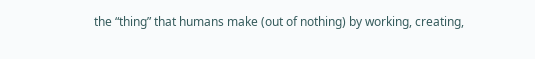the “thing” that humans make (out of nothing) by working, creating,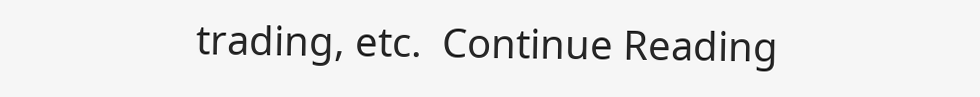trading, etc.  Continue Reading